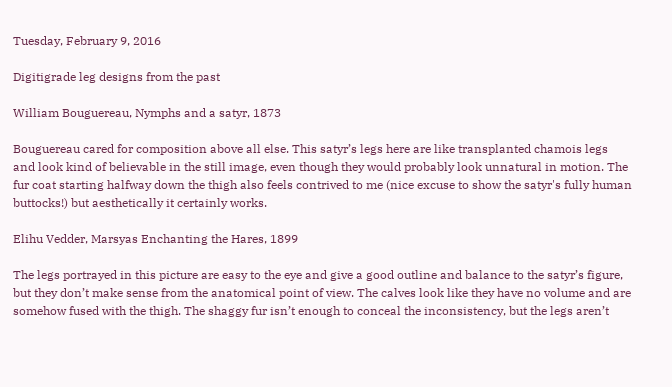Tuesday, February 9, 2016

Digitigrade leg designs from the past

William Bouguereau, Nymphs and a satyr, 1873

Bouguereau cared for composition above all else. This satyr’s legs here are like transplanted chamois legs and look kind of believable in the still image, even though they would probably look unnatural in motion. The fur coat starting halfway down the thigh also feels contrived to me (nice excuse to show the satyr's fully human buttocks!) but aesthetically it certainly works.

Elihu Vedder, Marsyas Enchanting the Hares, 1899

The legs portrayed in this picture are easy to the eye and give a good outline and balance to the satyr’s figure, but they don’t make sense from the anatomical point of view. The calves look like they have no volume and are somehow fused with the thigh. The shaggy fur isn’t enough to conceal the inconsistency, but the legs aren’t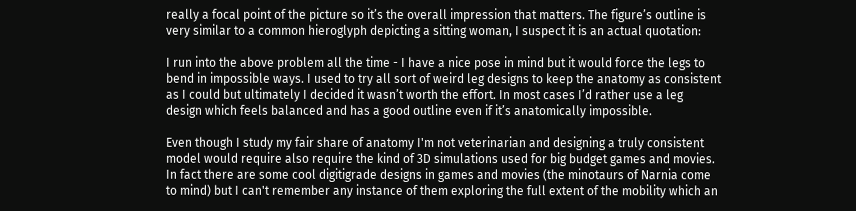really a focal point of the picture so it’s the overall impression that matters. The figure’s outline is very similar to a common hieroglyph depicting a sitting woman, I suspect it is an actual quotation:

I run into the above problem all the time - I have a nice pose in mind but it would force the legs to bend in impossible ways. I used to try all sort of weird leg designs to keep the anatomy as consistent as I could but ultimately I decided it wasn’t worth the effort. In most cases I’d rather use a leg design which feels balanced and has a good outline even if it’s anatomically impossible.

Even though I study my fair share of anatomy I'm not veterinarian and designing a truly consistent model would require also require the kind of 3D simulations used for big budget games and movies. In fact there are some cool digitigrade designs in games and movies (the minotaurs of Narnia come to mind) but I can't remember any instance of them exploring the full extent of the mobility which an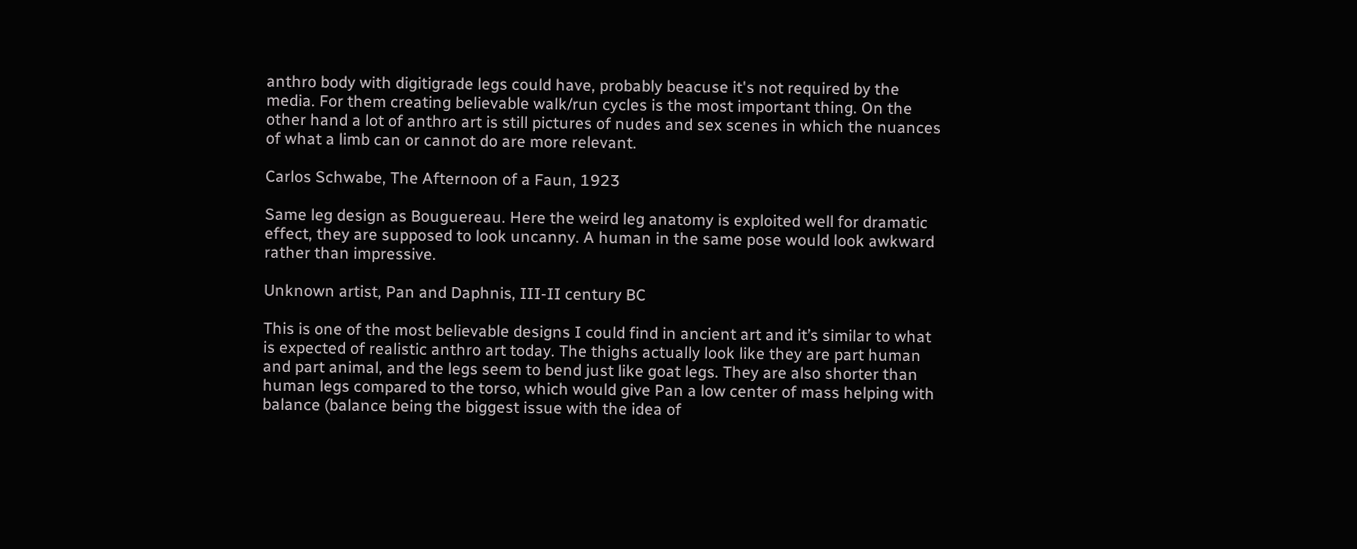anthro body with digitigrade legs could have, probably beacuse it's not required by the media. For them creating believable walk/run cycles is the most important thing. On the other hand a lot of anthro art is still pictures of nudes and sex scenes in which the nuances of what a limb can or cannot do are more relevant.

Carlos Schwabe, The Afternoon of a Faun, 1923

Same leg design as Bouguereau. Here the weird leg anatomy is exploited well for dramatic effect, they are supposed to look uncanny. A human in the same pose would look awkward rather than impressive.

Unknown artist, Pan and Daphnis, III-II century BC

This is one of the most believable designs I could find in ancient art and it’s similar to what is expected of realistic anthro art today. The thighs actually look like they are part human and part animal, and the legs seem to bend just like goat legs. They are also shorter than human legs compared to the torso, which would give Pan a low center of mass helping with balance (balance being the biggest issue with the idea of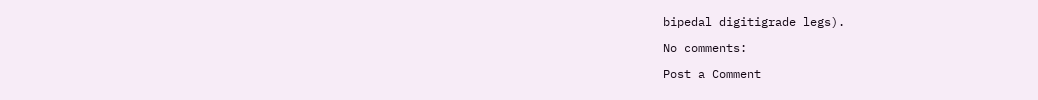bipedal digitigrade legs).

No comments:

Post a Comment